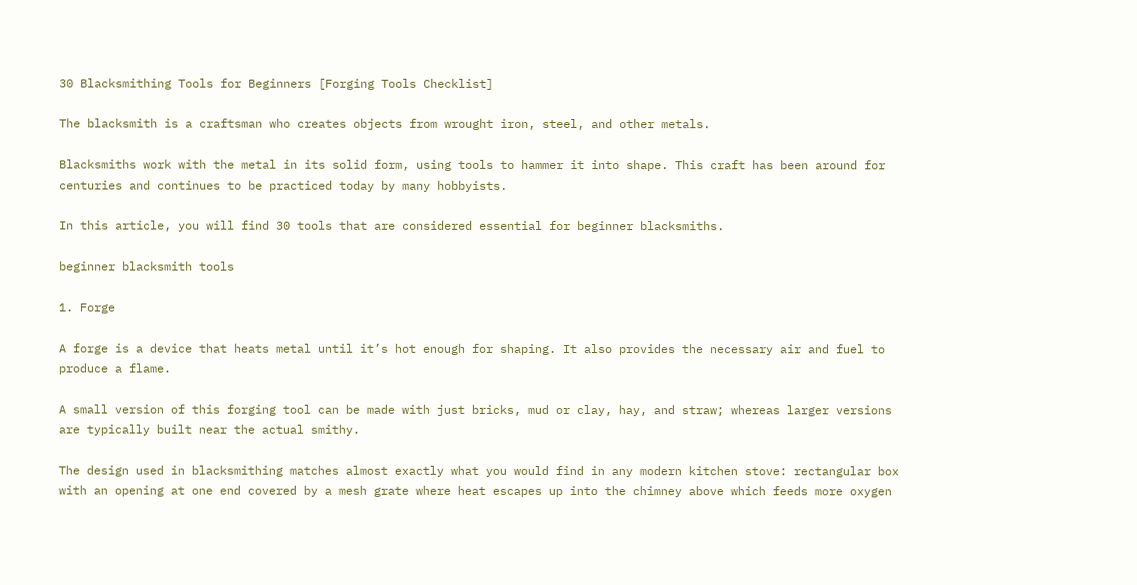30 Blacksmithing Tools for Beginners [Forging Tools Checklist]

The blacksmith is a craftsman who creates objects from wrought iron, steel, and other metals.

Blacksmiths work with the metal in its solid form, using tools to hammer it into shape. This craft has been around for centuries and continues to be practiced today by many hobbyists.

In this article, you will find 30 tools that are considered essential for beginner blacksmiths.

beginner blacksmith tools

1. Forge

A forge is a device that heats metal until it’s hot enough for shaping. It also provides the necessary air and fuel to produce a flame.

A small version of this forging tool can be made with just bricks, mud or clay, hay, and straw; whereas larger versions are typically built near the actual smithy.

The design used in blacksmithing matches almost exactly what you would find in any modern kitchen stove: rectangular box with an opening at one end covered by a mesh grate where heat escapes up into the chimney above which feeds more oxygen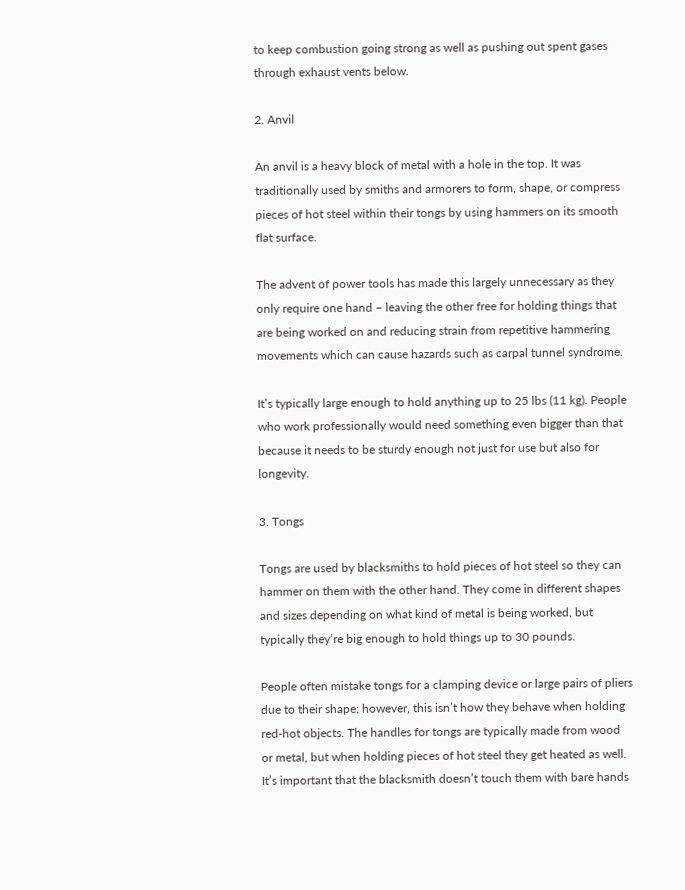to keep combustion going strong as well as pushing out spent gases through exhaust vents below.

2. Anvil

An anvil is a heavy block of metal with a hole in the top. It was traditionally used by smiths and armorers to form, shape, or compress pieces of hot steel within their tongs by using hammers on its smooth flat surface.

The advent of power tools has made this largely unnecessary as they only require one hand – leaving the other free for holding things that are being worked on and reducing strain from repetitive hammering movements which can cause hazards such as carpal tunnel syndrome.

It’s typically large enough to hold anything up to 25 lbs (11 kg). People who work professionally would need something even bigger than that because it needs to be sturdy enough not just for use but also for longevity.

3. Tongs

Tongs are used by blacksmiths to hold pieces of hot steel so they can hammer on them with the other hand. They come in different shapes and sizes depending on what kind of metal is being worked, but typically they’re big enough to hold things up to 30 pounds.

People often mistake tongs for a clamping device or large pairs of pliers due to their shape; however, this isn’t how they behave when holding red-hot objects. The handles for tongs are typically made from wood or metal, but when holding pieces of hot steel they get heated as well. It’s important that the blacksmith doesn’t touch them with bare hands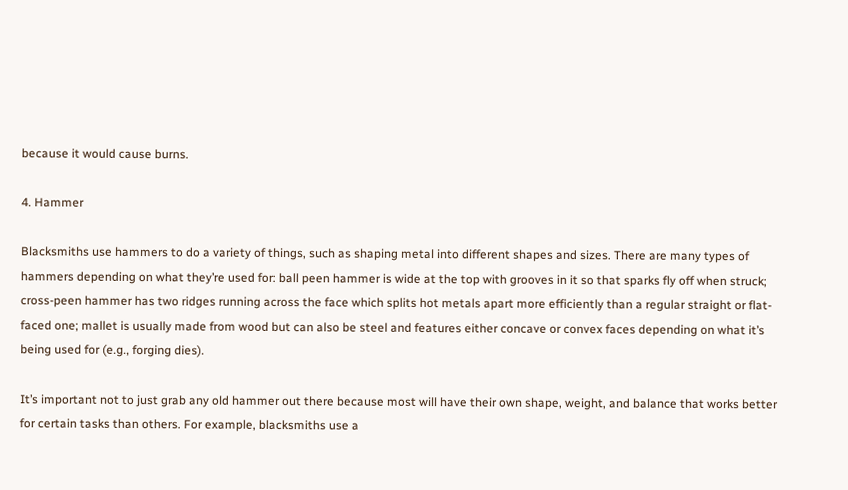because it would cause burns.

4. Hammer

Blacksmiths use hammers to do a variety of things, such as shaping metal into different shapes and sizes. There are many types of hammers depending on what they’re used for: ball peen hammer is wide at the top with grooves in it so that sparks fly off when struck; cross-peen hammer has two ridges running across the face which splits hot metals apart more efficiently than a regular straight or flat-faced one; mallet is usually made from wood but can also be steel and features either concave or convex faces depending on what it’s being used for (e.g., forging dies).

It’s important not to just grab any old hammer out there because most will have their own shape, weight, and balance that works better for certain tasks than others. For example, blacksmiths use a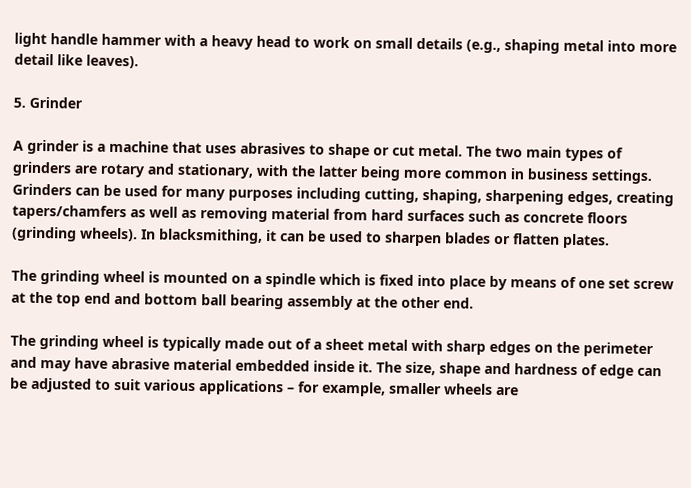light handle hammer with a heavy head to work on small details (e.g., shaping metal into more detail like leaves).

5. Grinder

A grinder is a machine that uses abrasives to shape or cut metal. The two main types of grinders are rotary and stationary, with the latter being more common in business settings. Grinders can be used for many purposes including cutting, shaping, sharpening edges, creating tapers/chamfers as well as removing material from hard surfaces such as concrete floors (grinding wheels). In blacksmithing, it can be used to sharpen blades or flatten plates.

The grinding wheel is mounted on a spindle which is fixed into place by means of one set screw at the top end and bottom ball bearing assembly at the other end.

The grinding wheel is typically made out of a sheet metal with sharp edges on the perimeter and may have abrasive material embedded inside it. The size, shape and hardness of edge can be adjusted to suit various applications – for example, smaller wheels are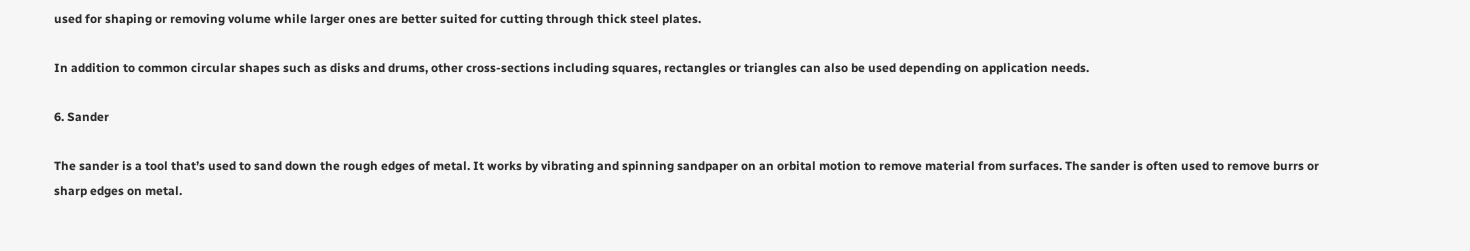used for shaping or removing volume while larger ones are better suited for cutting through thick steel plates.

In addition to common circular shapes such as disks and drums, other cross-sections including squares, rectangles or triangles can also be used depending on application needs.

6. Sander

The sander is a tool that’s used to sand down the rough edges of metal. It works by vibrating and spinning sandpaper on an orbital motion to remove material from surfaces. The sander is often used to remove burrs or sharp edges on metal.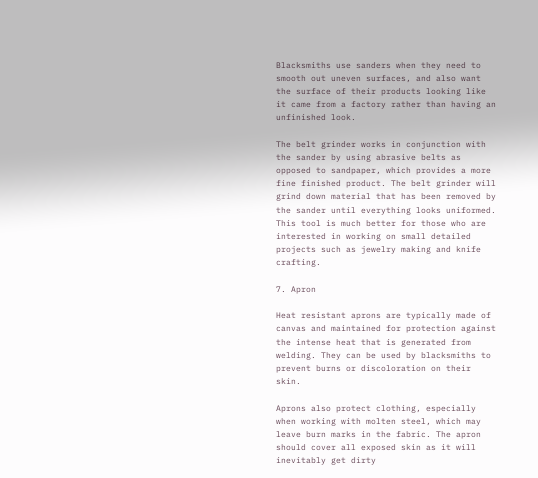Blacksmiths use sanders when they need to smooth out uneven surfaces, and also want the surface of their products looking like it came from a factory rather than having an unfinished look.

The belt grinder works in conjunction with the sander by using abrasive belts as opposed to sandpaper, which provides a more fine finished product. The belt grinder will grind down material that has been removed by the sander until everything looks uniformed. This tool is much better for those who are interested in working on small detailed projects such as jewelry making and knife crafting.

7. Apron

Heat resistant aprons are typically made of canvas and maintained for protection against the intense heat that is generated from welding. They can be used by blacksmiths to prevent burns or discoloration on their skin.

Aprons also protect clothing, especially when working with molten steel, which may leave burn marks in the fabric. The apron should cover all exposed skin as it will inevitably get dirty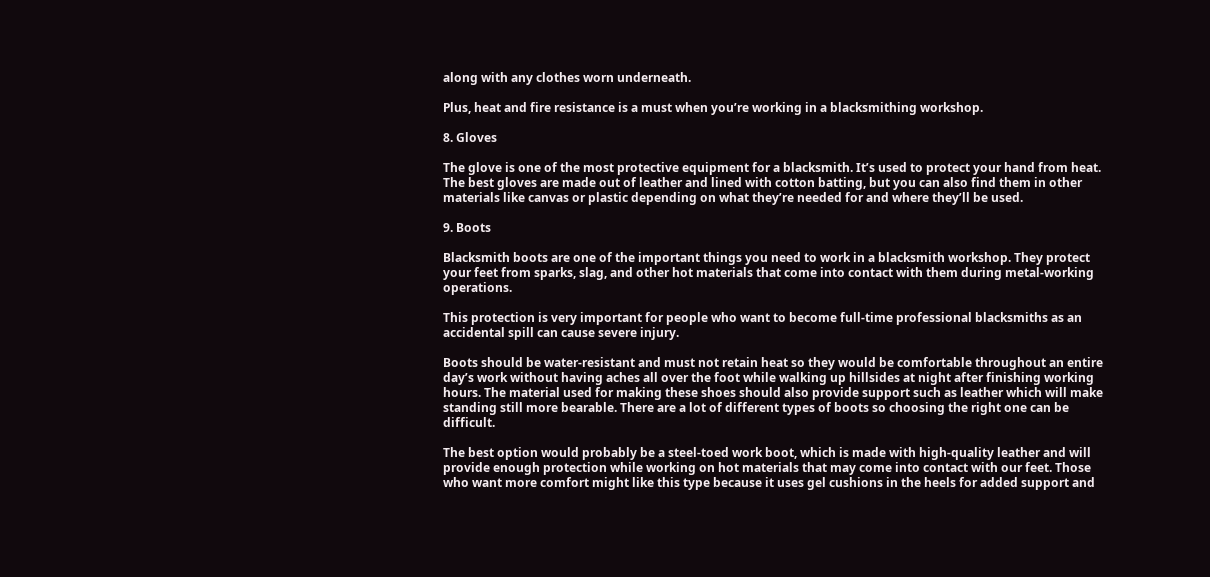along with any clothes worn underneath.

Plus, heat and fire resistance is a must when you’re working in a blacksmithing workshop.

8. Gloves

The glove is one of the most protective equipment for a blacksmith. It’s used to protect your hand from heat. The best gloves are made out of leather and lined with cotton batting, but you can also find them in other materials like canvas or plastic depending on what they’re needed for and where they’ll be used.

9. Boots

Blacksmith boots are one of the important things you need to work in a blacksmith workshop. They protect your feet from sparks, slag, and other hot materials that come into contact with them during metal-working operations.

This protection is very important for people who want to become full-time professional blacksmiths as an accidental spill can cause severe injury.

Boots should be water-resistant and must not retain heat so they would be comfortable throughout an entire day’s work without having aches all over the foot while walking up hillsides at night after finishing working hours. The material used for making these shoes should also provide support such as leather which will make standing still more bearable. There are a lot of different types of boots so choosing the right one can be difficult.

The best option would probably be a steel-toed work boot, which is made with high-quality leather and will provide enough protection while working on hot materials that may come into contact with our feet. Those who want more comfort might like this type because it uses gel cushions in the heels for added support and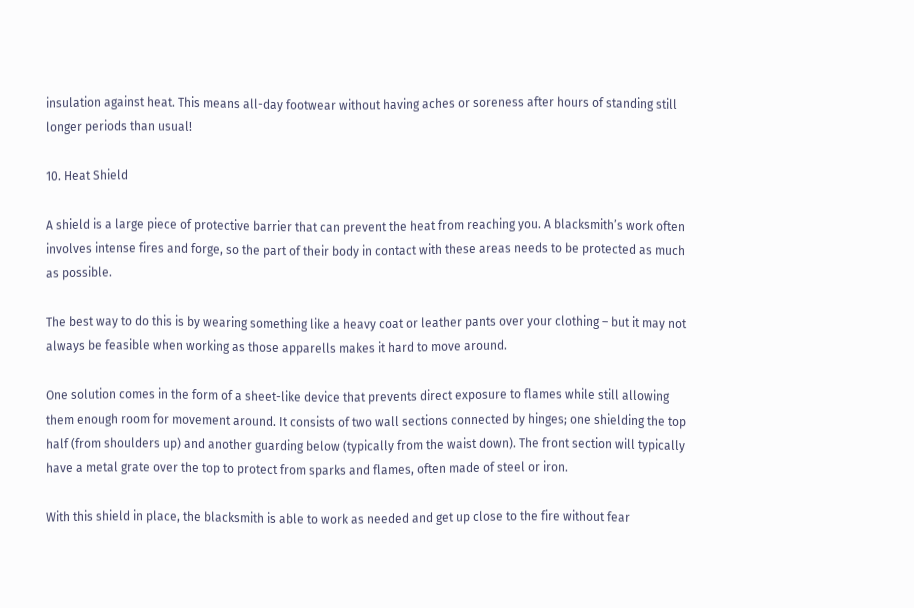insulation against heat. This means all-day footwear without having aches or soreness after hours of standing still longer periods than usual!

10. Heat Shield

A shield is a large piece of protective barrier that can prevent the heat from reaching you. A blacksmith’s work often involves intense fires and forge, so the part of their body in contact with these areas needs to be protected as much as possible.

The best way to do this is by wearing something like a heavy coat or leather pants over your clothing – but it may not always be feasible when working as those apparells makes it hard to move around.

One solution comes in the form of a sheet-like device that prevents direct exposure to flames while still allowing them enough room for movement around. It consists of two wall sections connected by hinges; one shielding the top half (from shoulders up) and another guarding below (typically from the waist down). The front section will typically have a metal grate over the top to protect from sparks and flames, often made of steel or iron.

With this shield in place, the blacksmith is able to work as needed and get up close to the fire without fear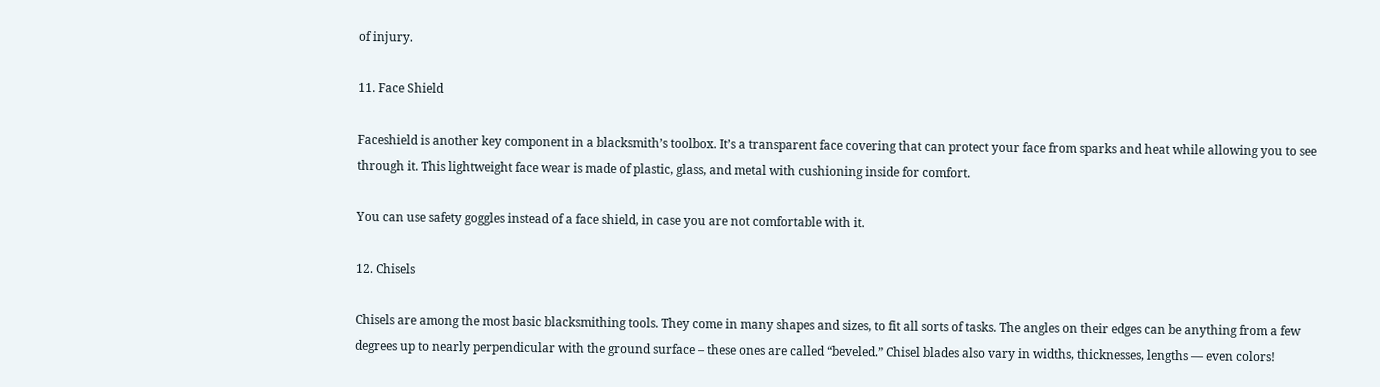of injury.

11. Face Shield

Faceshield is another key component in a blacksmith’s toolbox. It’s a transparent face covering that can protect your face from sparks and heat while allowing you to see through it. This lightweight face wear is made of plastic, glass, and metal with cushioning inside for comfort.

You can use safety goggles instead of a face shield, in case you are not comfortable with it.

12. Chisels

Chisels are among the most basic blacksmithing tools. They come in many shapes and sizes, to fit all sorts of tasks. The angles on their edges can be anything from a few degrees up to nearly perpendicular with the ground surface – these ones are called “beveled.” Chisel blades also vary in widths, thicknesses, lengths — even colors!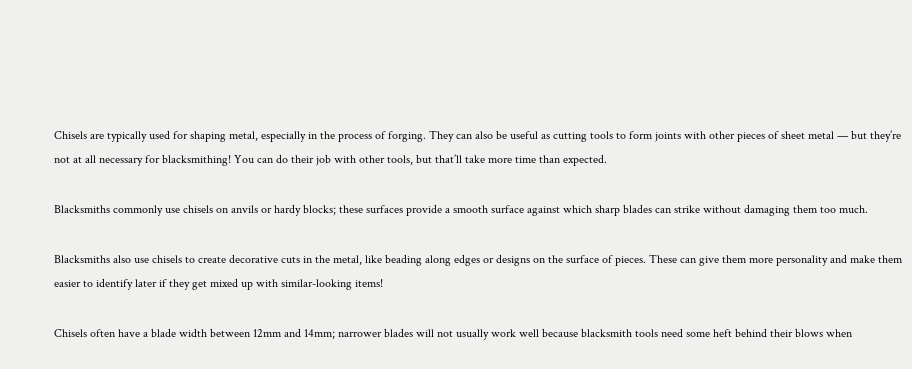Chisels are typically used for shaping metal, especially in the process of forging. They can also be useful as cutting tools to form joints with other pieces of sheet metal — but they’re not at all necessary for blacksmithing! You can do their job with other tools, but that’ll take more time than expected.

Blacksmiths commonly use chisels on anvils or hardy blocks; these surfaces provide a smooth surface against which sharp blades can strike without damaging them too much.

Blacksmiths also use chisels to create decorative cuts in the metal, like beading along edges or designs on the surface of pieces. These can give them more personality and make them easier to identify later if they get mixed up with similar-looking items!

Chisels often have a blade width between 12mm and 14mm; narrower blades will not usually work well because blacksmith tools need some heft behind their blows when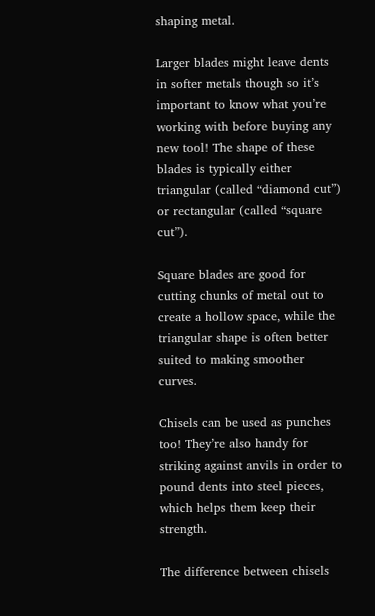shaping metal.

Larger blades might leave dents in softer metals though so it’s important to know what you’re working with before buying any new tool! The shape of these blades is typically either triangular (called “diamond cut”) or rectangular (called “square cut”).

Square blades are good for cutting chunks of metal out to create a hollow space, while the triangular shape is often better suited to making smoother curves.

Chisels can be used as punches too! They’re also handy for striking against anvils in order to pound dents into steel pieces, which helps them keep their strength.

The difference between chisels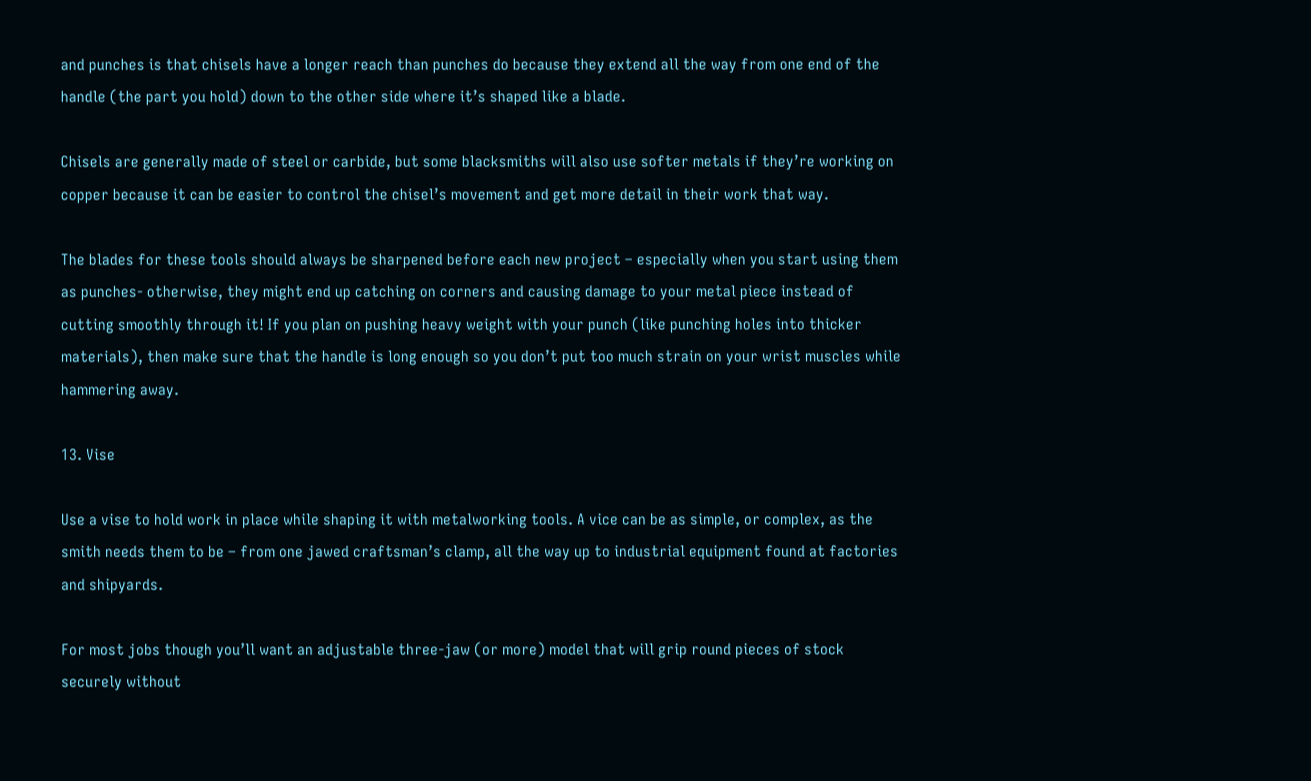and punches is that chisels have a longer reach than punches do because they extend all the way from one end of the handle (the part you hold) down to the other side where it’s shaped like a blade.

Chisels are generally made of steel or carbide, but some blacksmiths will also use softer metals if they’re working on copper because it can be easier to control the chisel’s movement and get more detail in their work that way.

The blades for these tools should always be sharpened before each new project – especially when you start using them as punches- otherwise, they might end up catching on corners and causing damage to your metal piece instead of cutting smoothly through it! If you plan on pushing heavy weight with your punch (like punching holes into thicker materials), then make sure that the handle is long enough so you don’t put too much strain on your wrist muscles while hammering away.

13. Vise

Use a vise to hold work in place while shaping it with metalworking tools. A vice can be as simple, or complex, as the smith needs them to be – from one jawed craftsman’s clamp, all the way up to industrial equipment found at factories and shipyards.

For most jobs though you’ll want an adjustable three-jaw (or more) model that will grip round pieces of stock securely without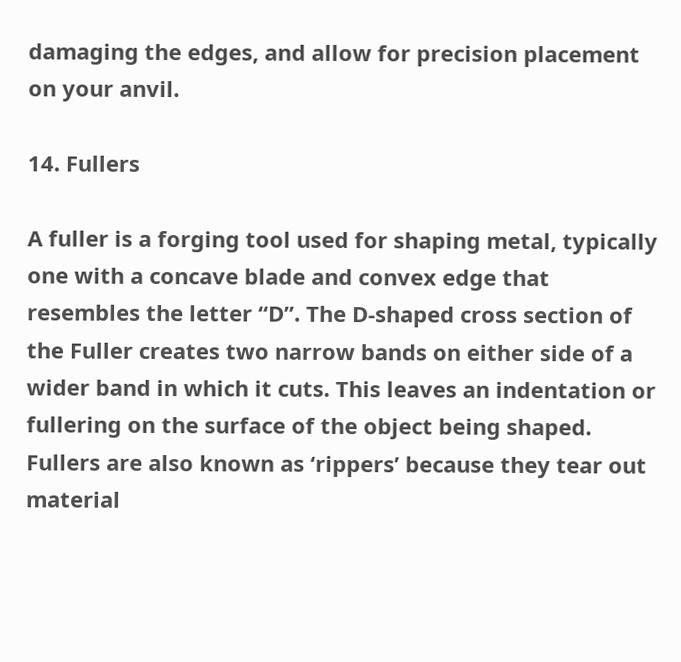damaging the edges, and allow for precision placement on your anvil.

14. Fullers

A fuller is a forging tool used for shaping metal, typically one with a concave blade and convex edge that resembles the letter “D”. The D-shaped cross section of the Fuller creates two narrow bands on either side of a wider band in which it cuts. This leaves an indentation or fullering on the surface of the object being shaped. Fullers are also known as ‘rippers’ because they tear out material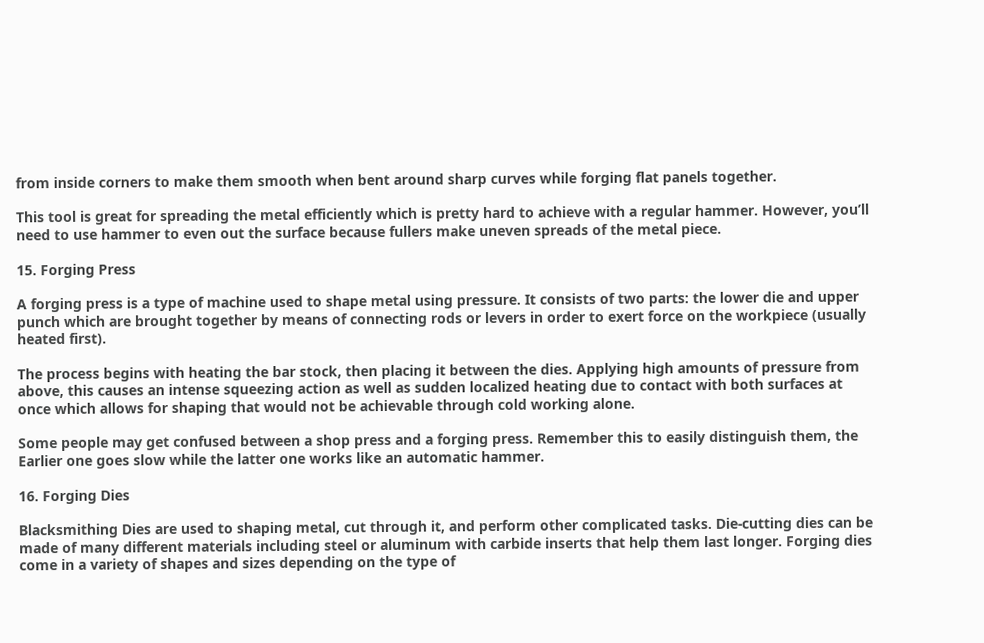from inside corners to make them smooth when bent around sharp curves while forging flat panels together.

This tool is great for spreading the metal efficiently which is pretty hard to achieve with a regular hammer. However, you’ll need to use hammer to even out the surface because fullers make uneven spreads of the metal piece.

15. Forging Press

A forging press is a type of machine used to shape metal using pressure. It consists of two parts: the lower die and upper punch which are brought together by means of connecting rods or levers in order to exert force on the workpiece (usually heated first).

The process begins with heating the bar stock, then placing it between the dies. Applying high amounts of pressure from above, this causes an intense squeezing action as well as sudden localized heating due to contact with both surfaces at once which allows for shaping that would not be achievable through cold working alone.

Some people may get confused between a shop press and a forging press. Remember this to easily distinguish them, the Earlier one goes slow while the latter one works like an automatic hammer.

16. Forging Dies

Blacksmithing Dies are used to shaping metal, cut through it, and perform other complicated tasks. Die-cutting dies can be made of many different materials including steel or aluminum with carbide inserts that help them last longer. Forging dies come in a variety of shapes and sizes depending on the type of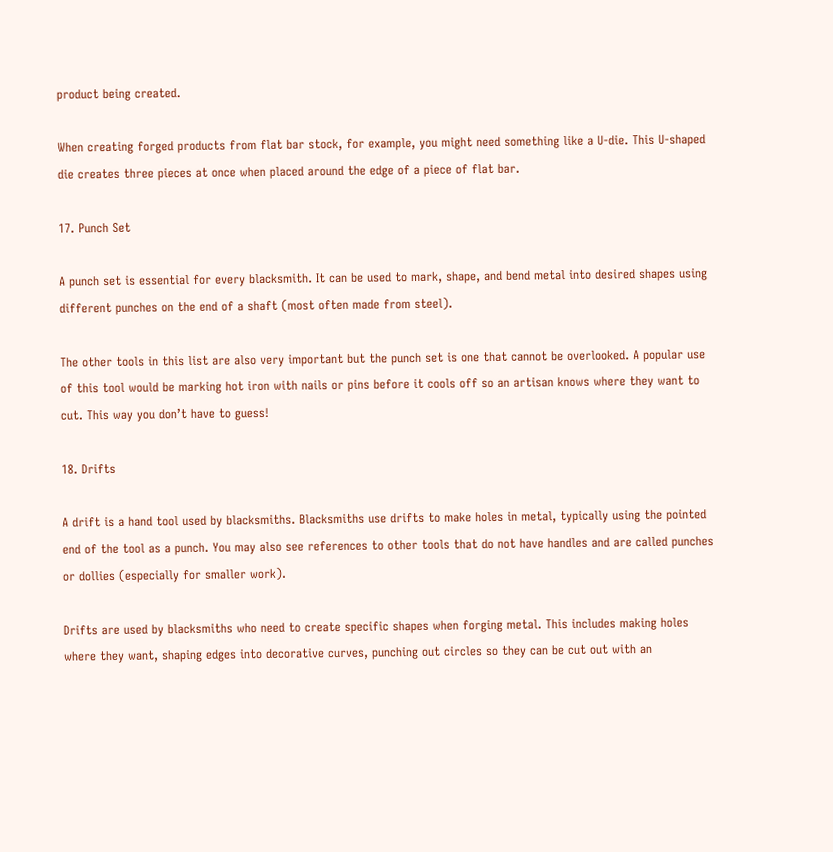product being created.

When creating forged products from flat bar stock, for example, you might need something like a U-die. This U-shaped die creates three pieces at once when placed around the edge of a piece of flat bar.

17. Punch Set

A punch set is essential for every blacksmith. It can be used to mark, shape, and bend metal into desired shapes using different punches on the end of a shaft (most often made from steel).

The other tools in this list are also very important but the punch set is one that cannot be overlooked. A popular use of this tool would be marking hot iron with nails or pins before it cools off so an artisan knows where they want to cut. This way you don’t have to guess!

18. Drifts

A drift is a hand tool used by blacksmiths. Blacksmiths use drifts to make holes in metal, typically using the pointed end of the tool as a punch. You may also see references to other tools that do not have handles and are called punches or dollies (especially for smaller work).

Drifts are used by blacksmiths who need to create specific shapes when forging metal. This includes making holes where they want, shaping edges into decorative curves, punching out circles so they can be cut out with an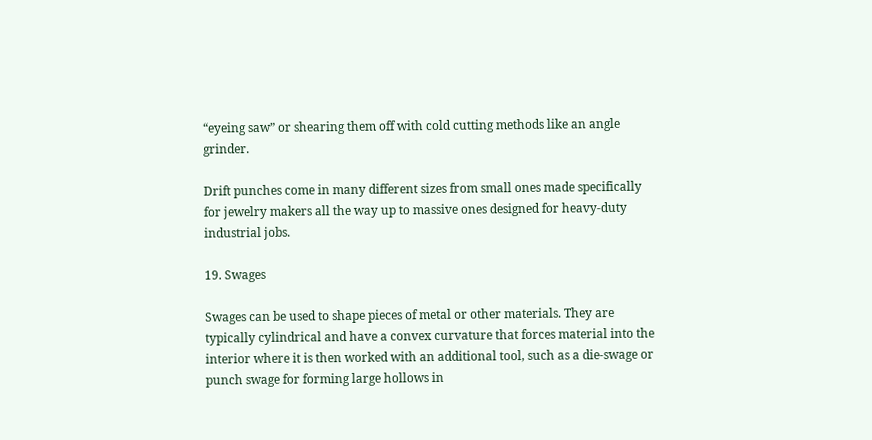“eyeing saw” or shearing them off with cold cutting methods like an angle grinder.

Drift punches come in many different sizes from small ones made specifically for jewelry makers all the way up to massive ones designed for heavy-duty industrial jobs.

19. Swages

Swages can be used to shape pieces of metal or other materials. They are typically cylindrical and have a convex curvature that forces material into the interior where it is then worked with an additional tool, such as a die-swage or punch swage for forming large hollows in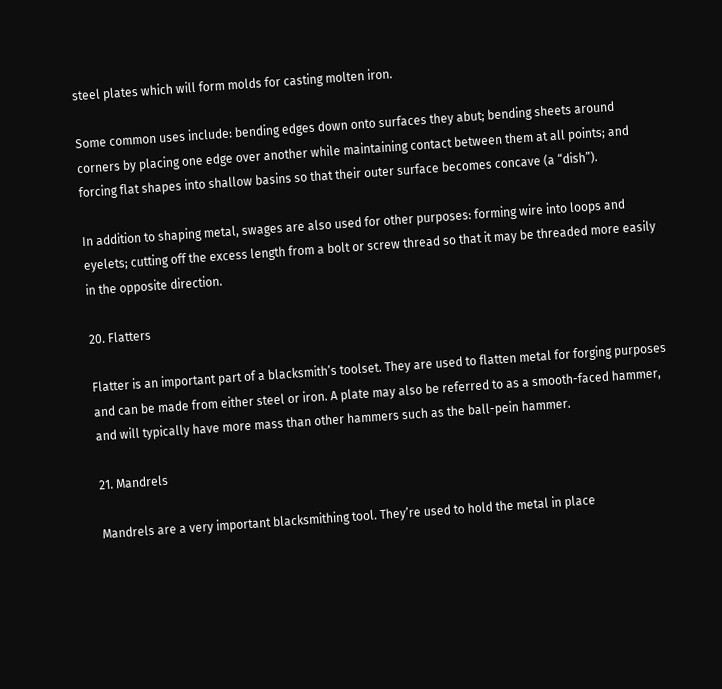steel plates which will form molds for casting molten iron.

Some common uses include: bending edges down onto surfaces they abut; bending sheets around corners by placing one edge over another while maintaining contact between them at all points; and forcing flat shapes into shallow basins so that their outer surface becomes concave (a “dish”).

In addition to shaping metal, swages are also used for other purposes: forming wire into loops and eyelets; cutting off the excess length from a bolt or screw thread so that it may be threaded more easily in the opposite direction.

20. Flatters

Flatter is an important part of a blacksmith’s toolset. They are used to flatten metal for forging purposes and can be made from either steel or iron. A plate may also be referred to as a smooth-faced hammer, and will typically have more mass than other hammers such as the ball-pein hammer.

21. Mandrels

Mandrels are a very important blacksmithing tool. They’re used to hold the metal in place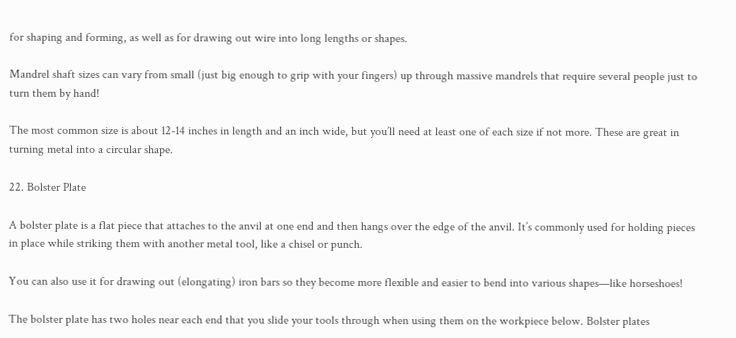for shaping and forming, as well as for drawing out wire into long lengths or shapes.

Mandrel shaft sizes can vary from small (just big enough to grip with your fingers) up through massive mandrels that require several people just to turn them by hand!

The most common size is about 12-14 inches in length and an inch wide, but you’ll need at least one of each size if not more. These are great in turning metal into a circular shape.

22. Bolster Plate

A bolster plate is a flat piece that attaches to the anvil at one end and then hangs over the edge of the anvil. It’s commonly used for holding pieces in place while striking them with another metal tool, like a chisel or punch.

You can also use it for drawing out (elongating) iron bars so they become more flexible and easier to bend into various shapes—like horseshoes!

The bolster plate has two holes near each end that you slide your tools through when using them on the workpiece below. Bolster plates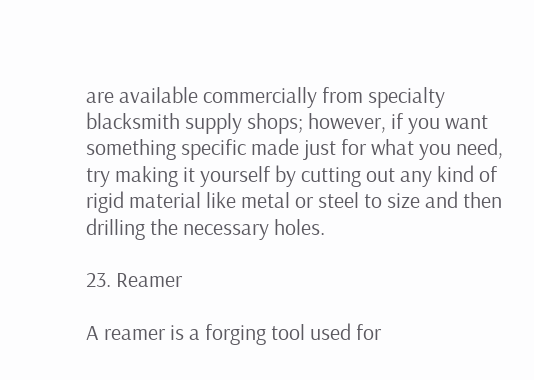are available commercially from specialty blacksmith supply shops; however, if you want something specific made just for what you need, try making it yourself by cutting out any kind of rigid material like metal or steel to size and then drilling the necessary holes.

23. Reamer

A reamer is a forging tool used for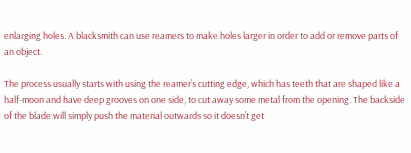enlarging holes. A blacksmith can use reamers to make holes larger in order to add or remove parts of an object.

The process usually starts with using the reamer’s cutting edge, which has teeth that are shaped like a half-moon and have deep grooves on one side, to cut away some metal from the opening. The backside of the blade will simply push the material outwards so it doesn’t get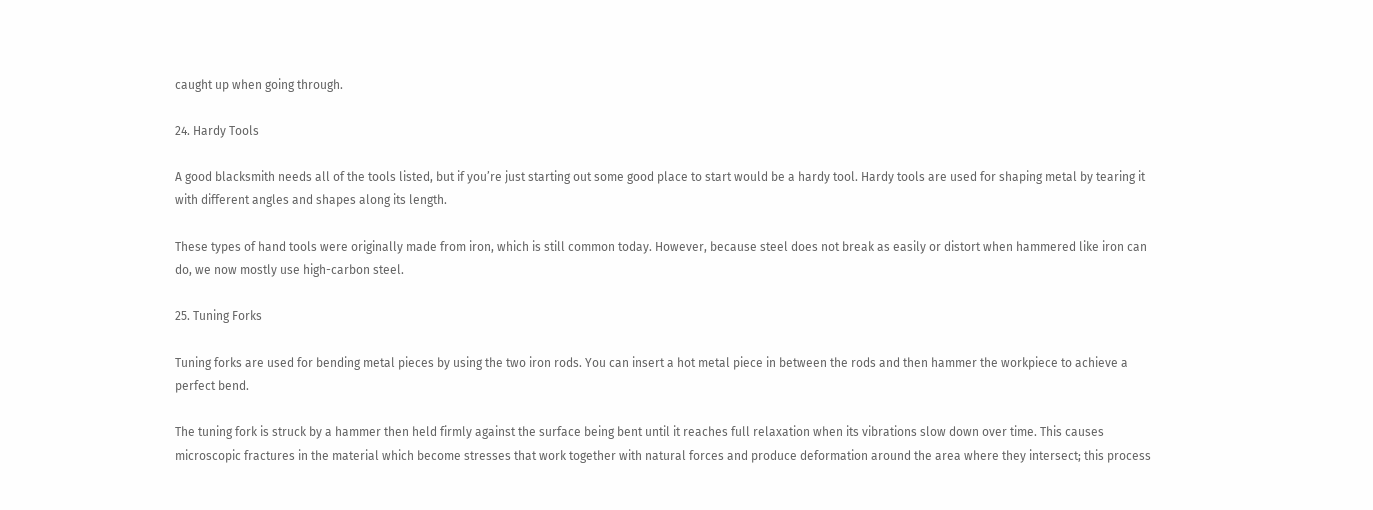caught up when going through.

24. Hardy Tools

A good blacksmith needs all of the tools listed, but if you’re just starting out some good place to start would be a hardy tool. Hardy tools are used for shaping metal by tearing it with different angles and shapes along its length.

These types of hand tools were originally made from iron, which is still common today. However, because steel does not break as easily or distort when hammered like iron can do, we now mostly use high-carbon steel.

25. Tuning Forks

Tuning forks are used for bending metal pieces by using the two iron rods. You can insert a hot metal piece in between the rods and then hammer the workpiece to achieve a perfect bend.

The tuning fork is struck by a hammer then held firmly against the surface being bent until it reaches full relaxation when its vibrations slow down over time. This causes microscopic fractures in the material which become stresses that work together with natural forces and produce deformation around the area where they intersect; this process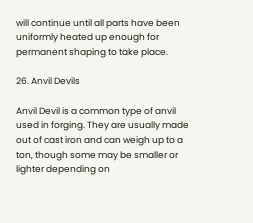will continue until all parts have been uniformly heated up enough for permanent shaping to take place.

26. Anvil Devils

Anvil Devil is a common type of anvil used in forging. They are usually made out of cast iron and can weigh up to a ton, though some may be smaller or lighter depending on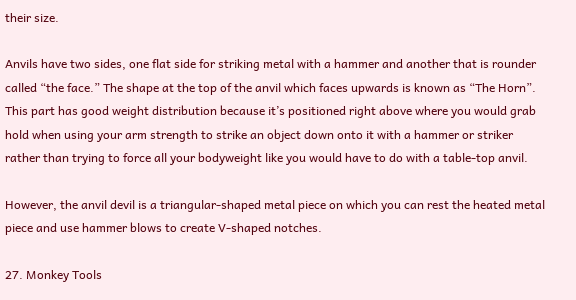their size.

Anvils have two sides, one flat side for striking metal with a hammer and another that is rounder called “the face.” The shape at the top of the anvil which faces upwards is known as “The Horn”. This part has good weight distribution because it’s positioned right above where you would grab hold when using your arm strength to strike an object down onto it with a hammer or striker rather than trying to force all your bodyweight like you would have to do with a table-top anvil.

However, the anvil devil is a triangular-shaped metal piece on which you can rest the heated metal piece and use hammer blows to create V-shaped notches.

27. Monkey Tools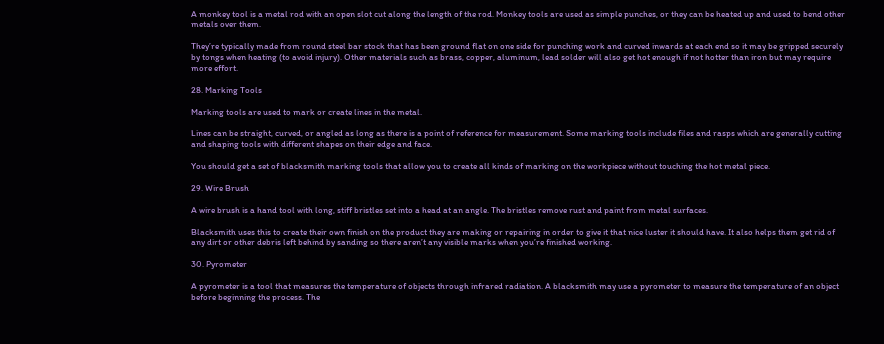A monkey tool is a metal rod with an open slot cut along the length of the rod. Monkey tools are used as simple punches, or they can be heated up and used to bend other metals over them.

They’re typically made from round steel bar stock that has been ground flat on one side for punching work and curved inwards at each end so it may be gripped securely by tongs when heating (to avoid injury). Other materials such as brass, copper, aluminum, lead solder will also get hot enough if not hotter than iron but may require more effort.

28. Marking Tools

Marking tools are used to mark or create lines in the metal.

Lines can be straight, curved, or angled as long as there is a point of reference for measurement. Some marking tools include files and rasps which are generally cutting and shaping tools with different shapes on their edge and face.

You should get a set of blacksmith marking tools that allow you to create all kinds of marking on the workpiece without touching the hot metal piece.

29. Wire Brush

A wire brush is a hand tool with long, stiff bristles set into a head at an angle. The bristles remove rust and paint from metal surfaces.

Blacksmith uses this to create their own finish on the product they are making or repairing in order to give it that nice luster it should have. It also helps them get rid of any dirt or other debris left behind by sanding so there aren’t any visible marks when you’re finished working.

30. Pyrometer

A pyrometer is a tool that measures the temperature of objects through infrared radiation. A blacksmith may use a pyrometer to measure the temperature of an object before beginning the process. The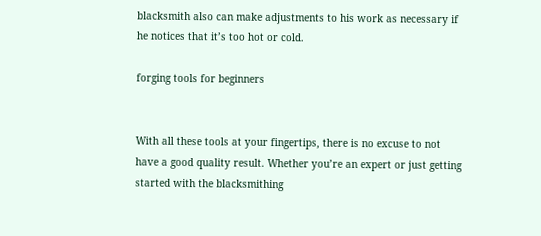blacksmith also can make adjustments to his work as necessary if he notices that it’s too hot or cold.

forging tools for beginners


With all these tools at your fingertips, there is no excuse to not have a good quality result. Whether you’re an expert or just getting started with the blacksmithing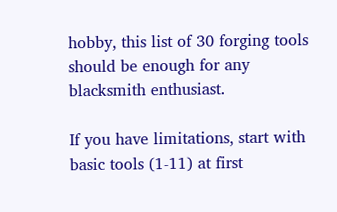hobby, this list of 30 forging tools should be enough for any blacksmith enthusiast.

If you have limitations, start with basic tools (1-11) at first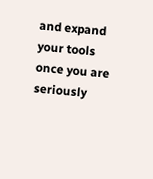and expand your tools once you are seriously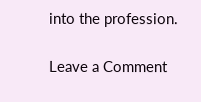into the profession.

Leave a Comment